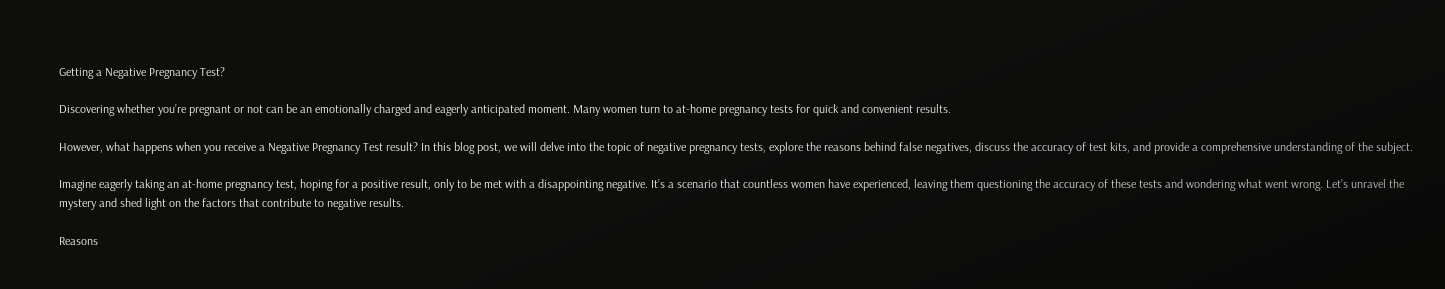Getting a Negative Pregnancy Test?

Discovering whether you’re pregnant or not can be an emotionally charged and eagerly anticipated moment. Many women turn to at-home pregnancy tests for quick and convenient results.

However, what happens when you receive a Negative Pregnancy Test result? In this blog post, we will delve into the topic of negative pregnancy tests, explore the reasons behind false negatives, discuss the accuracy of test kits, and provide a comprehensive understanding of the subject.

Imagine eagerly taking an at-home pregnancy test, hoping for a positive result, only to be met with a disappointing negative. It’s a scenario that countless women have experienced, leaving them questioning the accuracy of these tests and wondering what went wrong. Let’s unravel the mystery and shed light on the factors that contribute to negative results.

Reasons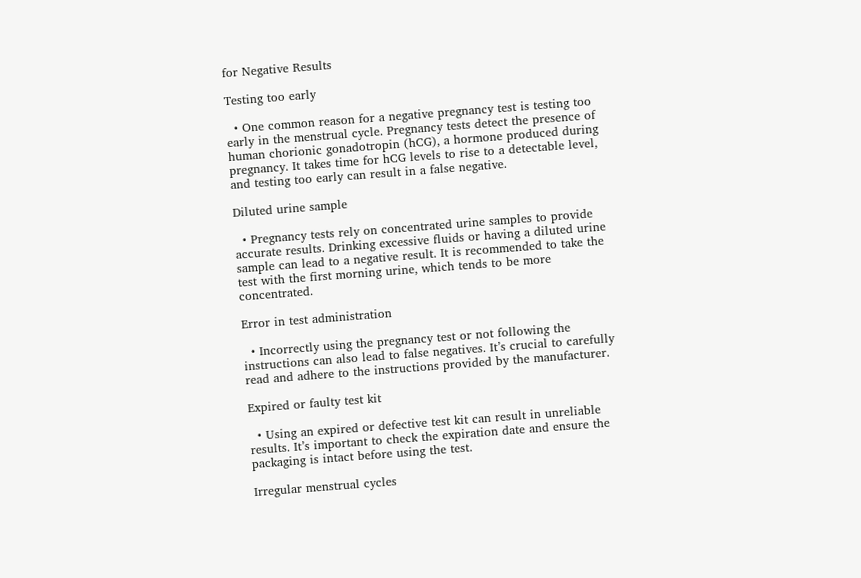for Negative Results

Testing too early

  • One common reason for a negative pregnancy test is testing too early in the menstrual cycle. Pregnancy tests detect the presence of human chorionic gonadotropin (hCG), a hormone produced during pregnancy. It takes time for hCG levels to rise to a detectable level, and testing too early can result in a false negative.

Diluted urine sample

  • Pregnancy tests rely on concentrated urine samples to provide accurate results. Drinking excessive fluids or having a diluted urine sample can lead to a negative result. It is recommended to take the test with the first morning urine, which tends to be more concentrated.

Error in test administration

  • Incorrectly using the pregnancy test or not following the instructions can also lead to false negatives. It’s crucial to carefully read and adhere to the instructions provided by the manufacturer.

Expired or faulty test kit

  • Using an expired or defective test kit can result in unreliable results. It’s important to check the expiration date and ensure the packaging is intact before using the test.

Irregular menstrual cycles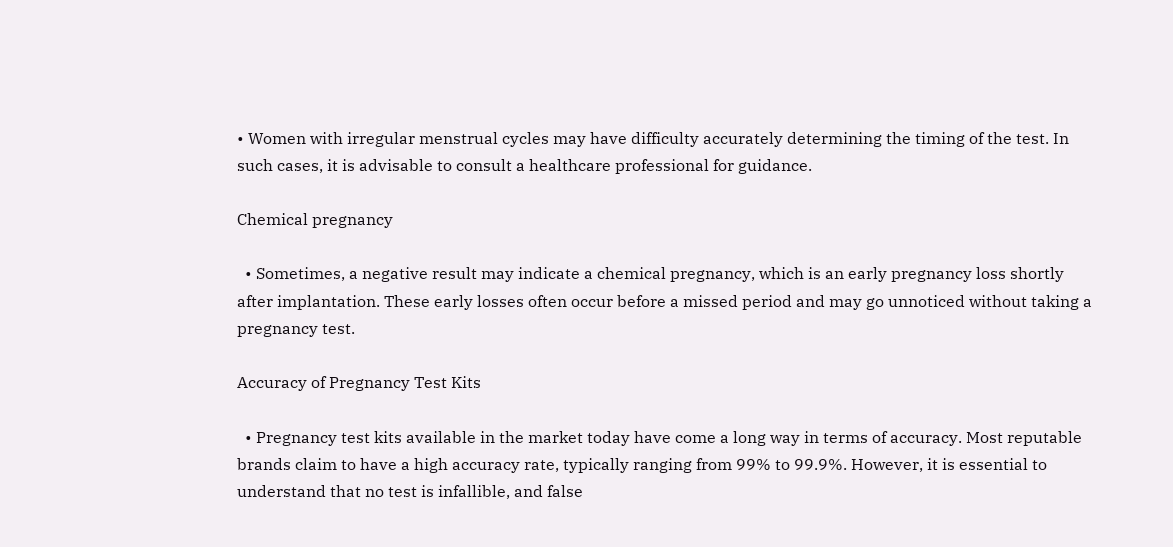• Women with irregular menstrual cycles may have difficulty accurately determining the timing of the test. In such cases, it is advisable to consult a healthcare professional for guidance.

Chemical pregnancy

  • Sometimes, a negative result may indicate a chemical pregnancy, which is an early pregnancy loss shortly after implantation. These early losses often occur before a missed period and may go unnoticed without taking a pregnancy test.

Accuracy of Pregnancy Test Kits

  • Pregnancy test kits available in the market today have come a long way in terms of accuracy. Most reputable brands claim to have a high accuracy rate, typically ranging from 99% to 99.9%. However, it is essential to understand that no test is infallible, and false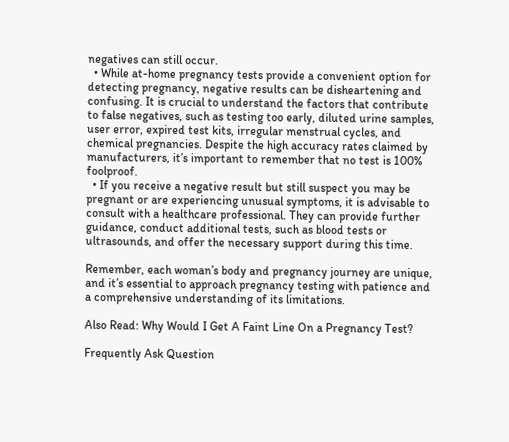negatives can still occur.
  • While at-home pregnancy tests provide a convenient option for detecting pregnancy, negative results can be disheartening and confusing. It is crucial to understand the factors that contribute to false negatives, such as testing too early, diluted urine samples, user error, expired test kits, irregular menstrual cycles, and chemical pregnancies. Despite the high accuracy rates claimed by manufacturers, it’s important to remember that no test is 100% foolproof.
  • If you receive a negative result but still suspect you may be pregnant or are experiencing unusual symptoms, it is advisable to consult with a healthcare professional. They can provide further guidance, conduct additional tests, such as blood tests or ultrasounds, and offer the necessary support during this time.

Remember, each woman’s body and pregnancy journey are unique, and it’s essential to approach pregnancy testing with patience and a comprehensive understanding of its limitations.

Also Read: Why Would I Get A Faint Line On a Pregnancy Test?

Frequently Ask Question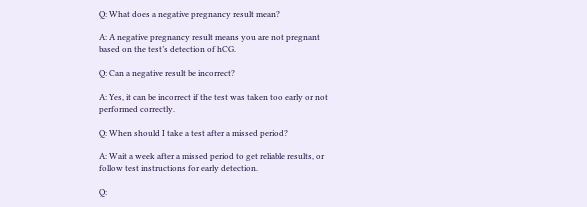Q: What does a negative pregnancy result mean?

A: A negative pregnancy result means you are not pregnant based on the test’s detection of hCG.

Q: Can a negative result be incorrect?

A: Yes, it can be incorrect if the test was taken too early or not performed correctly.

Q: When should I take a test after a missed period?

A: Wait a week after a missed period to get reliable results, or follow test instructions for early detection.

Q: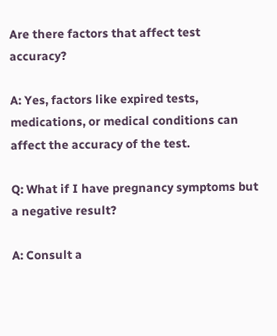Are there factors that affect test accuracy?

A: Yes, factors like expired tests, medications, or medical conditions can affect the accuracy of the test.

Q: What if I have pregnancy symptoms but a negative result?

A: Consult a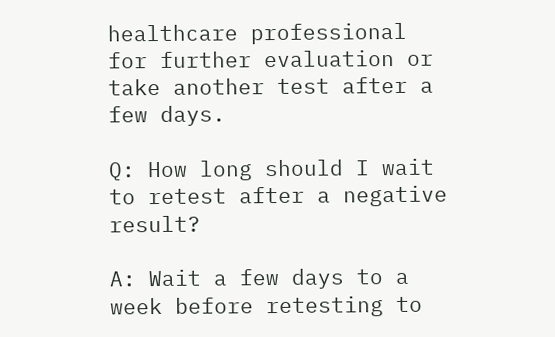healthcare professional for further evaluation or take another test after a few days.

Q: How long should I wait to retest after a negative result?

A: Wait a few days to a week before retesting to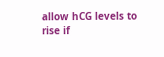allow hCG levels to rise if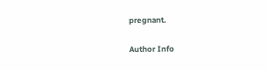pregnant.

Author Info